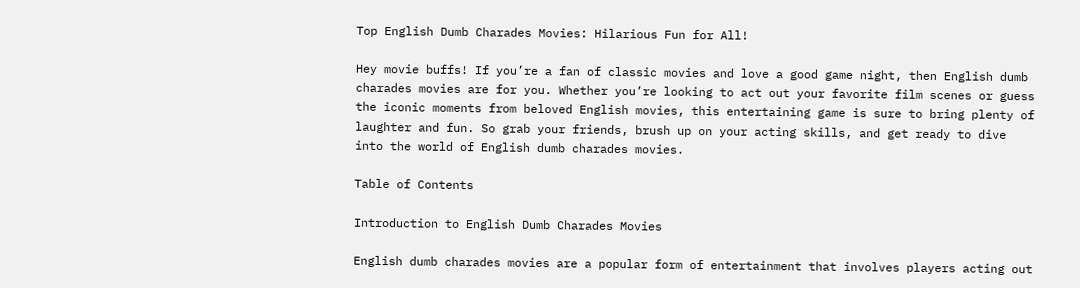Top English Dumb Charades Movies: Hilarious Fun for All!

Hey movie buffs! If you’re a fan of classic movies and love a good game night, then English dumb charades movies are for you. Whether you’re looking to act out your favorite film scenes or guess the iconic moments from beloved English movies, this entertaining game is sure to bring plenty of laughter and fun. So grab your friends, brush up on your acting skills, and get ready to dive into the world of English dumb charades movies.

Table of Contents

Introduction to English Dumb Charades Movies

English dumb charades movies are a popular form of entertainment that involves players acting out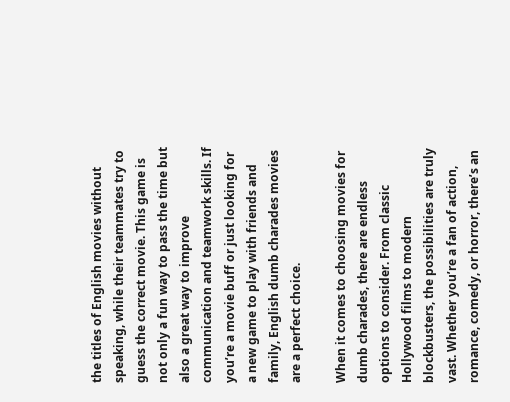the titles of English movies without speaking, while their teammates try to guess the correct movie. This game is not only a fun way to pass the time but also a great way to improve communication and teamwork skills. If you’re a movie buff or just looking for a new game to play with friends and family, English dumb charades movies are a perfect choice.

When it comes to choosing movies for dumb charades, there are endless options to consider. From classic Hollywood films to modern blockbusters, the possibilities are truly vast. Whether you’re a fan of action, romance, comedy, or horror, there’s an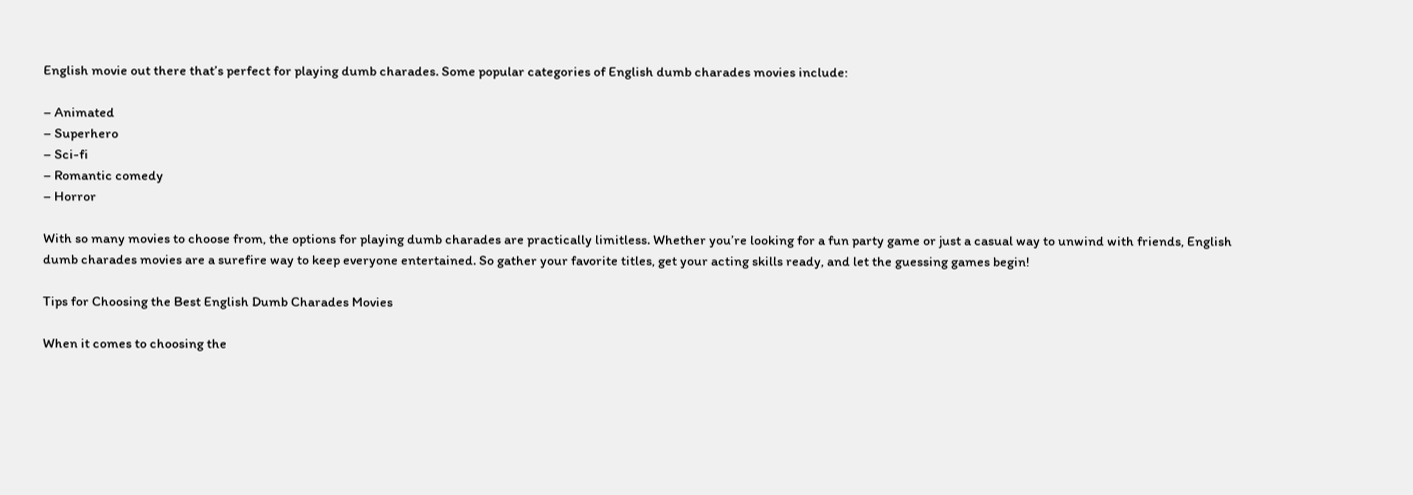English movie out there that’s perfect for playing dumb charades. Some popular categories of English dumb charades movies include:

– Animated
– Superhero
– Sci-fi
– Romantic comedy
– Horror

With so many movies to choose from, the options for playing dumb charades are practically limitless. Whether you’re looking for a fun party game or just a casual way to unwind with friends, English dumb charades movies are a surefire way to keep everyone entertained. So gather your favorite titles, get your acting skills ready, and let the guessing games begin!

Tips for Choosing the Best English Dumb Charades Movies

When it comes to choosing the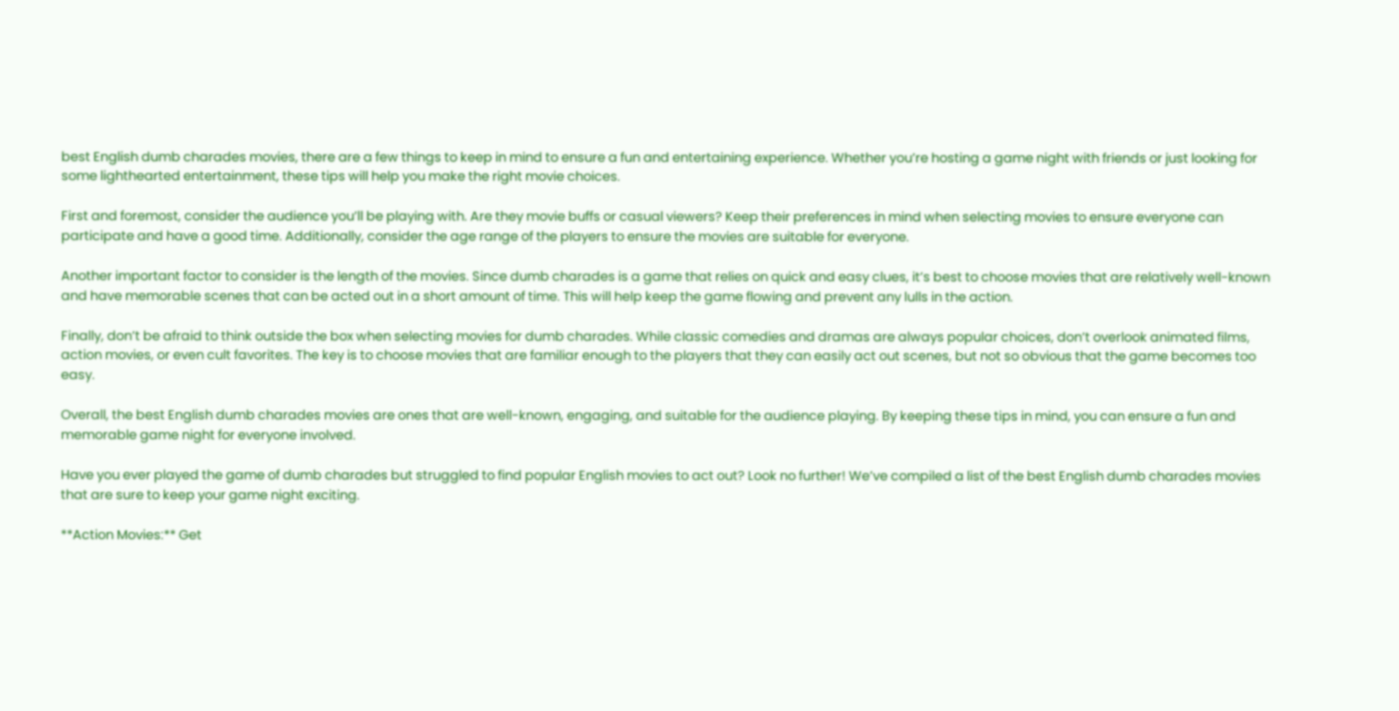best English dumb charades movies, there are a few things to keep in mind to ensure a fun and entertaining experience. Whether you’re hosting a game night with friends or just looking for some lighthearted entertainment, these tips will help you make the right movie choices.

First and foremost, consider the audience you’ll be playing with. Are they movie buffs or casual viewers? Keep their preferences in mind when selecting movies to ensure everyone can participate and have a good time. Additionally, consider the age range of the players to ensure the movies are suitable for everyone.

Another important factor to consider is the length of the movies. Since dumb charades is a game that relies on quick and easy clues, it’s best to choose movies that are relatively well-known and have memorable scenes that can be acted out in a short amount of time. This will help keep the game flowing and prevent any lulls in the action.

Finally, don’t be afraid to think outside the box when selecting movies for dumb charades. While classic comedies and dramas are always popular choices, don’t overlook animated films, action movies, or even cult favorites. The key is to choose movies that are familiar enough to the players that they can easily act out scenes, but not so obvious that the game becomes too easy.

Overall, the best English dumb charades movies are ones that are well-known, engaging, and suitable for the audience playing. By keeping these tips in mind, you can ensure a fun and memorable game night for everyone involved.

Have you ever played the game of dumb charades but struggled to find popular English movies to act out? Look no further! We’ve compiled a list of the best English dumb charades movies that are sure to keep your game night exciting.

**Action Movies:** Get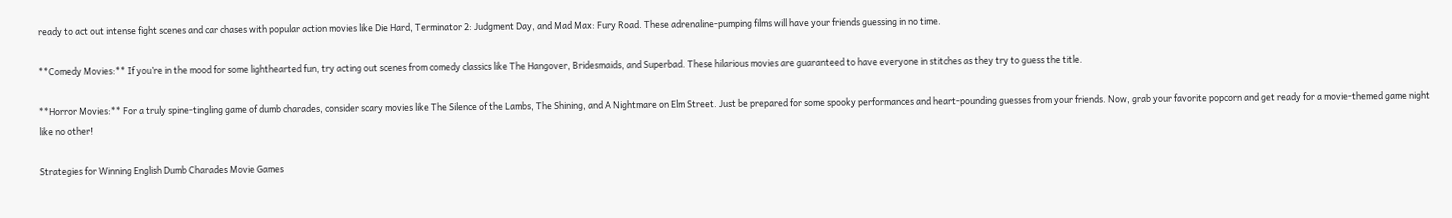ready to act out intense fight scenes and car chases with popular action movies like Die Hard, Terminator 2: Judgment Day, and Mad Max: Fury Road. These adrenaline-pumping films will have your friends guessing in no time.

**Comedy Movies:** If you’re in the mood for some lighthearted fun, try acting out scenes from comedy classics like The Hangover, Bridesmaids, and Superbad. These hilarious movies are guaranteed to have everyone in stitches as they try to guess the title.

**Horror Movies:** For a truly spine-tingling game of dumb charades, consider scary movies like The Silence of the Lambs, The Shining, and A Nightmare on Elm Street. Just be prepared for some spooky performances and heart-pounding guesses from your friends. Now, grab your favorite popcorn and get ready for a movie-themed game night like no other!

Strategies for Winning English Dumb Charades Movie Games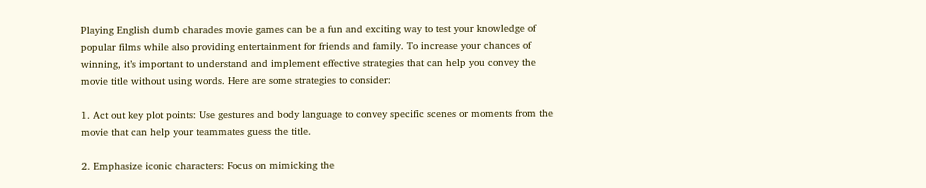Playing English dumb charades movie games can be a fun and exciting way to test your knowledge of popular films while also providing entertainment for friends and family. To increase your chances of winning, it’s important to understand and implement effective strategies that can help you convey the movie title without using words. Here are some strategies to consider:

1. Act out key plot points: Use gestures and body language to convey specific scenes or moments from the movie that can help your teammates guess the title.

2. Emphasize iconic characters: Focus on mimicking the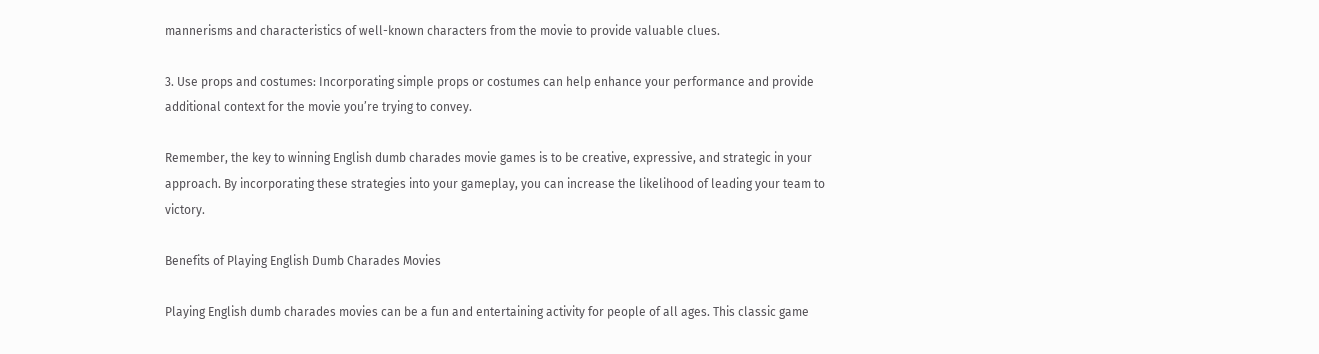mannerisms and characteristics of well-known characters from the movie to provide valuable clues.

3. Use props and costumes: Incorporating simple props or costumes can help enhance your performance and provide additional context for the movie you’re trying to convey.

Remember, the key to winning English dumb charades movie games is to be creative, expressive, and strategic in your approach. By incorporating these strategies into your gameplay, you can increase the likelihood of leading your team to victory.

Benefits of Playing English Dumb Charades Movies

Playing English dumb charades movies can be a fun and entertaining activity for people of all ages. This classic game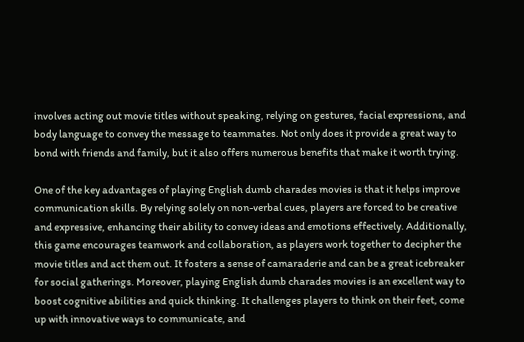involves acting out movie titles without speaking, relying on gestures, facial expressions, and body language to convey the message to teammates. Not only does it provide a great way to bond with friends and family, but it also offers numerous benefits that make it worth trying.

One of the key advantages of playing English dumb charades movies is that it helps improve communication skills. By relying solely on non-verbal cues, players are forced to be creative and expressive, enhancing their ability to convey ideas and emotions effectively. Additionally, this game encourages teamwork and collaboration, as players work together to decipher the movie titles and act them out. It fosters a sense of camaraderie and can be a great icebreaker for social gatherings. Moreover, playing English dumb charades movies is an excellent way to boost cognitive abilities and quick thinking. It challenges players to think on their feet, come up with innovative ways to communicate, and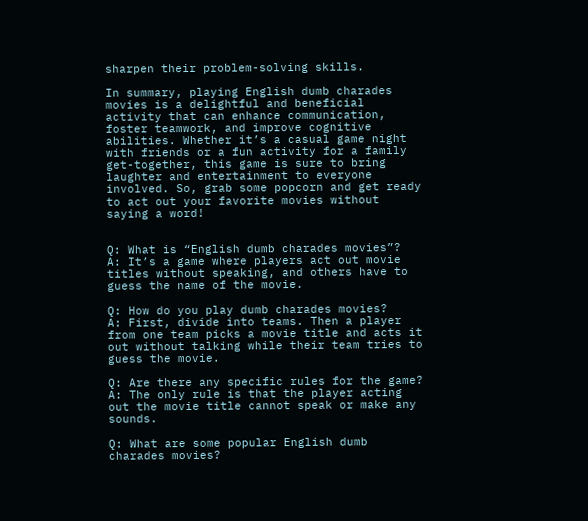sharpen their problem-solving skills.

In summary, playing English dumb charades movies is a delightful and beneficial activity that can enhance communication, foster teamwork, and improve cognitive abilities. Whether it’s a casual game night with friends or a fun activity for a family get-together, this game is sure to bring laughter and entertainment to everyone involved. So, grab some popcorn and get ready to act out your favorite movies without saying a word!


Q: What is “English dumb charades movies”?
A: It’s a game where players act out movie titles without speaking, and others have to guess the name of the movie.

Q: How do you play dumb charades movies?
A: First, divide into teams. Then a player from one team picks a movie title and acts it out without talking while their team tries to guess the movie.

Q: Are there any specific rules for the game?
A: The only rule is that the player acting out the movie title cannot speak or make any sounds.

Q: What are some popular English dumb charades movies?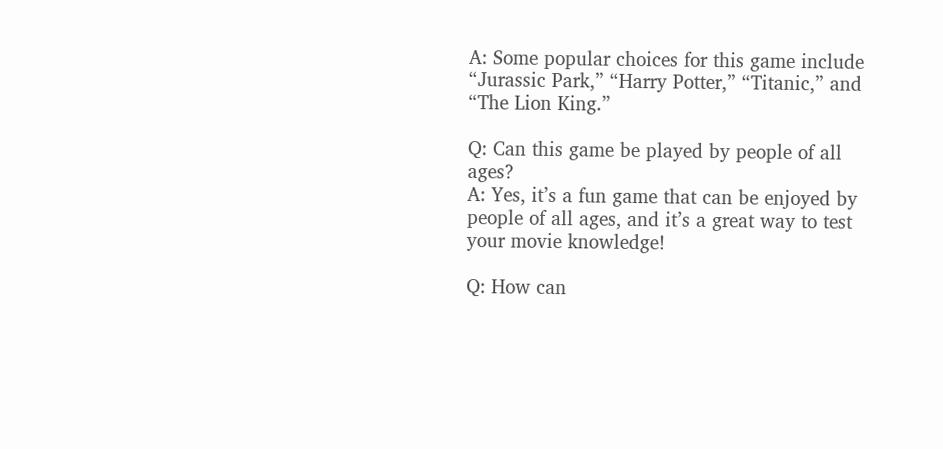A: Some popular choices for this game include “Jurassic Park,” “Harry Potter,” “Titanic,” and “The Lion King.”

Q: Can this game be played by people of all ages?
A: Yes, it’s a fun game that can be enjoyed by people of all ages, and it’s a great way to test your movie knowledge!

Q: How can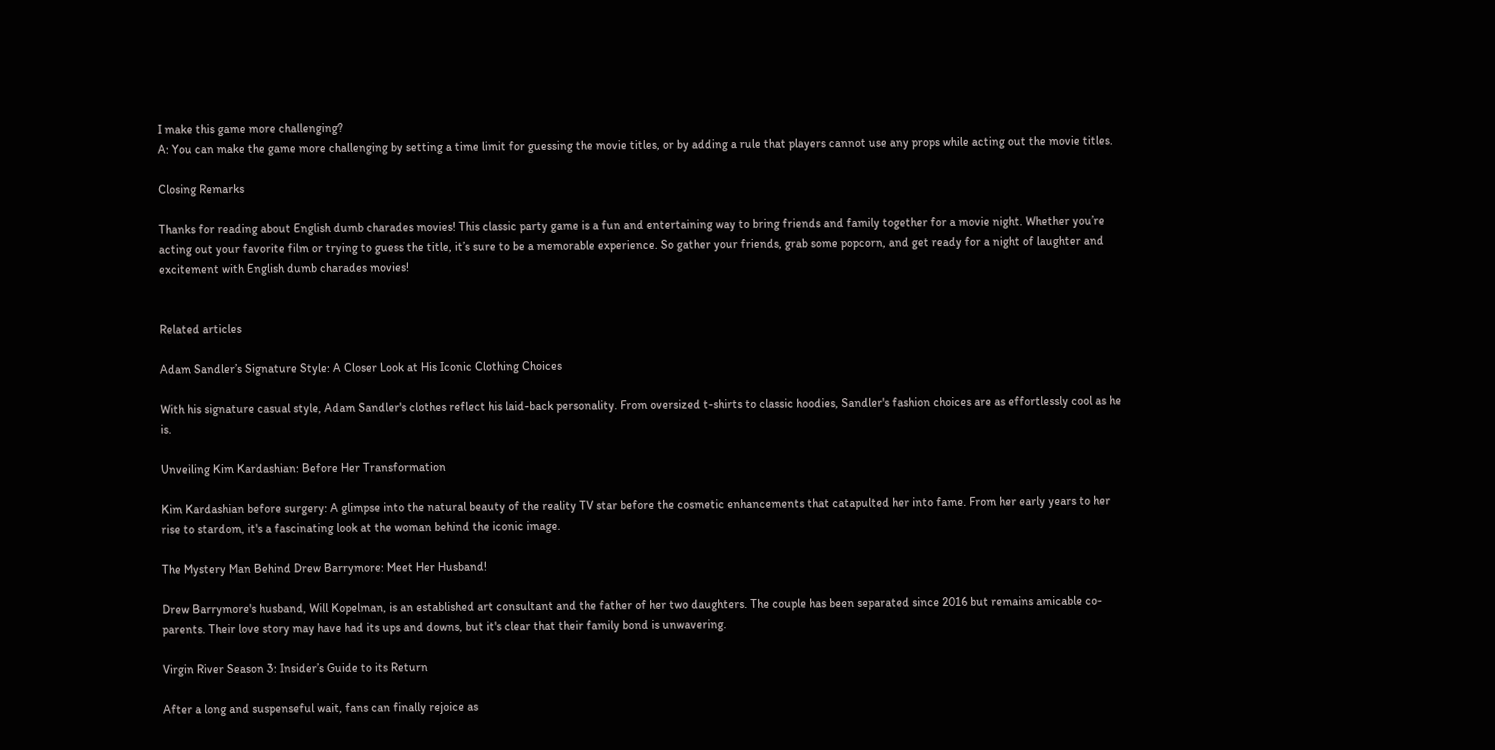I make this game more challenging?
A: You can make the game more challenging by setting a time limit for guessing the movie titles, or by adding a rule that players cannot use any props while acting out the movie titles.

Closing Remarks

Thanks for reading about English dumb charades movies! This classic party game is a fun and entertaining way to bring friends and family together for a movie night. Whether you’re acting out your favorite film or trying to guess the title, it’s sure to be a memorable experience. So gather your friends, grab some popcorn, and get ready for a night of laughter and excitement with English dumb charades movies!


Related articles

Adam Sandler’s Signature Style: A Closer Look at His Iconic Clothing Choices

With his signature casual style, Adam Sandler's clothes reflect his laid-back personality. From oversized t-shirts to classic hoodies, Sandler's fashion choices are as effortlessly cool as he is.

Unveiling Kim Kardashian: Before Her Transformation

Kim Kardashian before surgery: A glimpse into the natural beauty of the reality TV star before the cosmetic enhancements that catapulted her into fame. From her early years to her rise to stardom, it's a fascinating look at the woman behind the iconic image.

The Mystery Man Behind Drew Barrymore: Meet Her Husband!

Drew Barrymore's husband, Will Kopelman, is an established art consultant and the father of her two daughters. The couple has been separated since 2016 but remains amicable co-parents. Their love story may have had its ups and downs, but it's clear that their family bond is unwavering.

Virgin River Season 3: Insider’s Guide to its Return

After a long and suspenseful wait, fans can finally rejoice as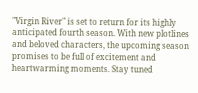"Virgin River" is set to return for its highly anticipated fourth season. With new plotlines and beloved characters, the upcoming season promises to be full of excitement and heartwarming moments. Stay tuned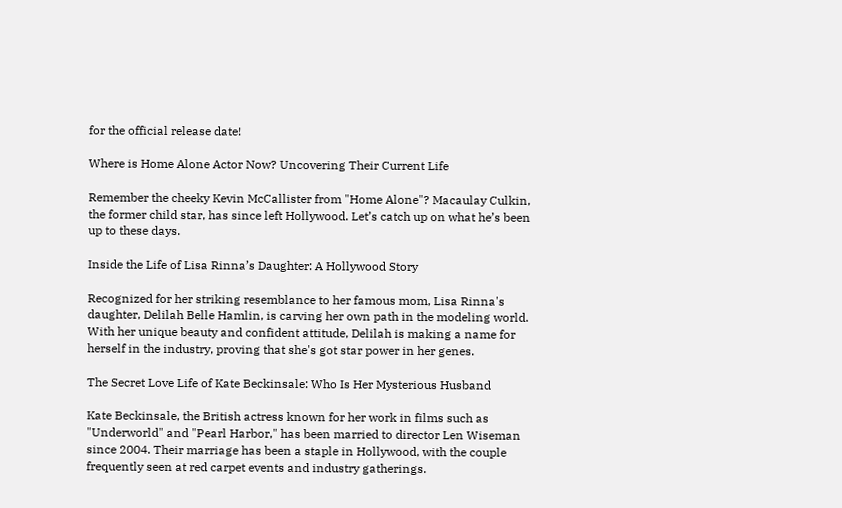for the official release date!

Where is Home Alone Actor Now? Uncovering Their Current Life

Remember the cheeky Kevin McCallister from "Home Alone"? Macaulay Culkin, the former child star, has since left Hollywood. Let’s catch up on what he’s been up to these days.

Inside the Life of Lisa Rinna’s Daughter: A Hollywood Story

Recognized for her striking resemblance to her famous mom, Lisa Rinna's daughter, Delilah Belle Hamlin, is carving her own path in the modeling world. With her unique beauty and confident attitude, Delilah is making a name for herself in the industry, proving that she's got star power in her genes.

The Secret Love Life of Kate Beckinsale: Who Is Her Mysterious Husband

Kate Beckinsale, the British actress known for her work in films such as "Underworld" and "Pearl Harbor," has been married to director Len Wiseman since 2004. Their marriage has been a staple in Hollywood, with the couple frequently seen at red carpet events and industry gatherings.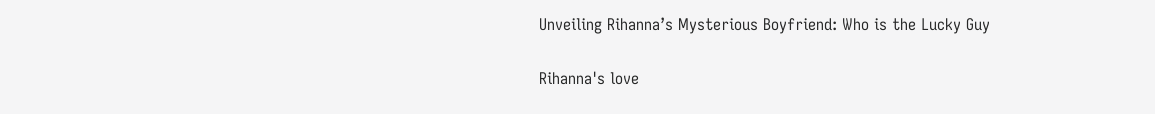Unveiling Rihanna’s Mysterious Boyfriend: Who is the Lucky Guy

Rihanna's love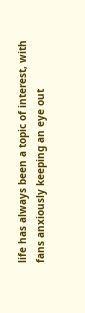life has always been a topic of interest, with fans anxiously keeping an eye out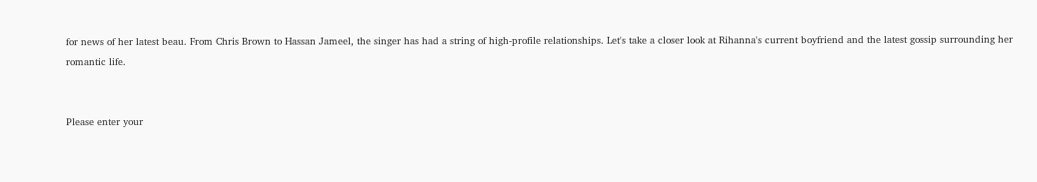for news of her latest beau. From Chris Brown to Hassan Jameel, the singer has had a string of high-profile relationships. Let's take a closer look at Rihanna's current boyfriend and the latest gossip surrounding her romantic life.


Please enter your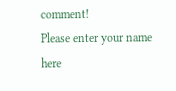comment!
Please enter your name here